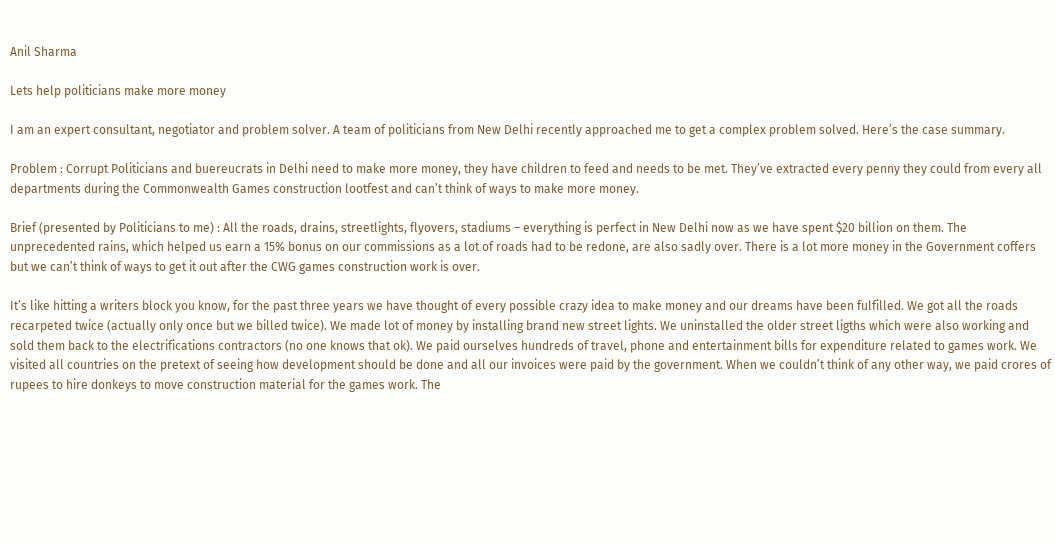Anil Sharma

Lets help politicians make more money

I am an expert consultant, negotiator and problem solver. A team of politicians from New Delhi recently approached me to get a complex problem solved. Here’s the case summary.

Problem : Corrupt Politicians and buereucrats in Delhi need to make more money, they have children to feed and needs to be met. They’ve extracted every penny they could from every all departments during the Commonwealth Games construction lootfest and can’t think of ways to make more money.

Brief (presented by Politicians to me) : All the roads, drains, streetlights, flyovers, stadiums – everything is perfect in New Delhi now as we have spent $20 billion on them. The unprecedented rains, which helped us earn a 15% bonus on our commissions as a lot of roads had to be redone, are also sadly over. There is a lot more money in the Government coffers but we can’t think of ways to get it out after the CWG games construction work is over.

It’s like hitting a writers block you know, for the past three years we have thought of every possible crazy idea to make money and our dreams have been fulfilled. We got all the roads recarpeted twice (actually only once but we billed twice). We made lot of money by installing brand new street lights. We uninstalled the older street ligths which were also working and sold them back to the electrifications contractors (no one knows that ok). We paid ourselves hundreds of travel, phone and entertainment bills for expenditure related to games work. We visited all countries on the pretext of seeing how development should be done and all our invoices were paid by the government. When we couldn’t think of any other way, we paid crores of rupees to hire donkeys to move construction material for the games work. The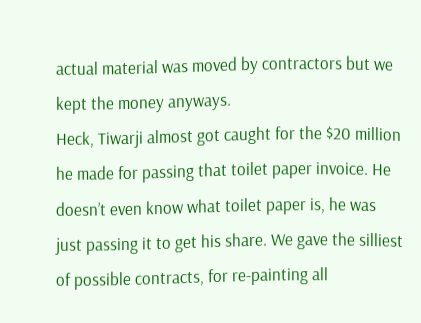actual material was moved by contractors but we kept the money anyways.
Heck, Tiwarji almost got caught for the $20 million he made for passing that toilet paper invoice. He doesn’t even know what toilet paper is, he was just passing it to get his share. We gave the silliest of possible contracts, for re-painting all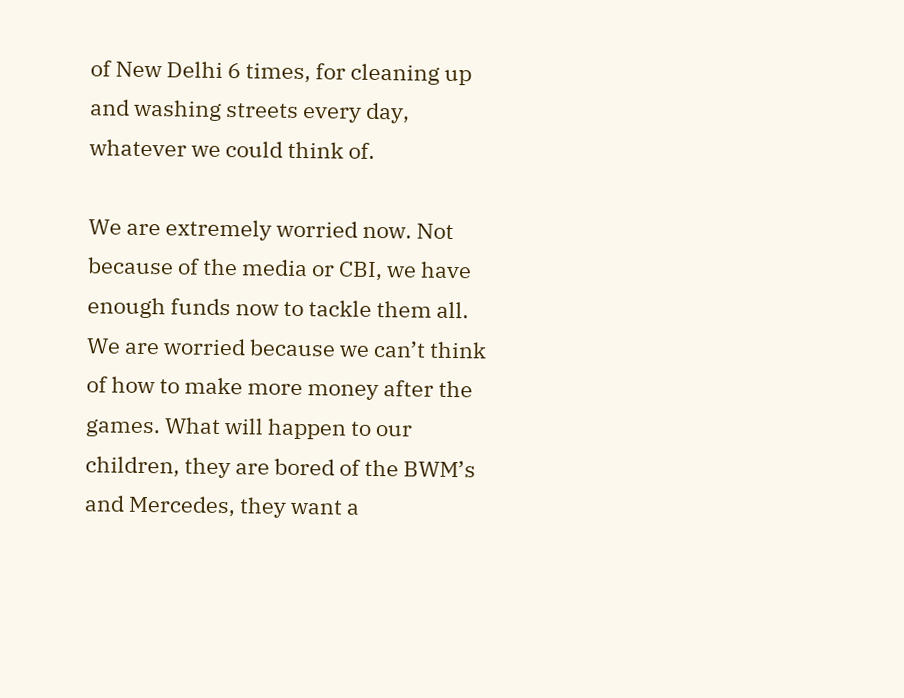of New Delhi 6 times, for cleaning up and washing streets every day, whatever we could think of.

We are extremely worried now. Not because of the media or CBI, we have enough funds now to tackle them all. We are worried because we can’t think of how to make more money after the games. What will happen to our children, they are bored of the BWM’s and Mercedes, they want a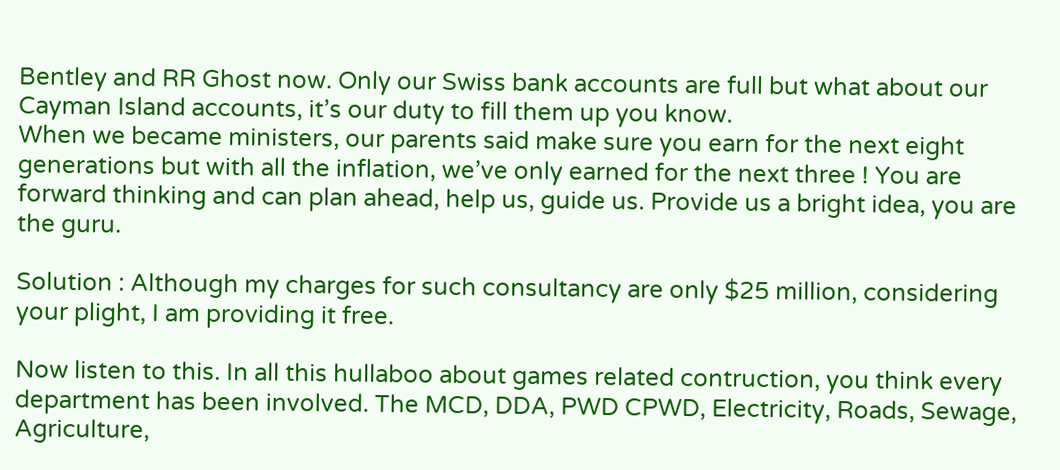Bentley and RR Ghost now. Only our Swiss bank accounts are full but what about our Cayman Island accounts, it’s our duty to fill them up you know.
When we became ministers, our parents said make sure you earn for the next eight generations but with all the inflation, we’ve only earned for the next three ! You are forward thinking and can plan ahead, help us, guide us. Provide us a bright idea, you are the guru.

Solution : Although my charges for such consultancy are only $25 million, considering your plight, I am providing it free.

Now listen to this. In all this hullaboo about games related contruction, you think every department has been involved. The MCD, DDA, PWD CPWD, Electricity, Roads, Sewage, Agriculture,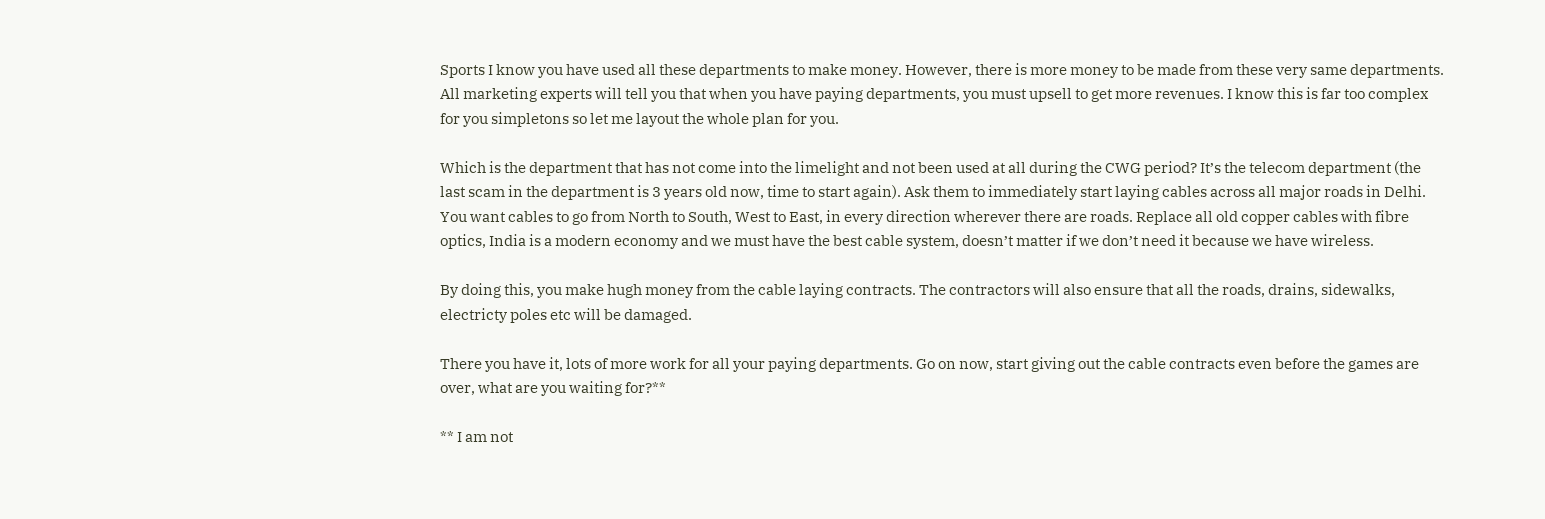Sports I know you have used all these departments to make money. However, there is more money to be made from these very same departments. All marketing experts will tell you that when you have paying departments, you must upsell to get more revenues. I know this is far too complex for you simpletons so let me layout the whole plan for you.

Which is the department that has not come into the limelight and not been used at all during the CWG period? It’s the telecom department (the last scam in the department is 3 years old now, time to start again). Ask them to immediately start laying cables across all major roads in Delhi.
You want cables to go from North to South, West to East, in every direction wherever there are roads. Replace all old copper cables with fibre optics, India is a modern economy and we must have the best cable system, doesn’t matter if we don’t need it because we have wireless.

By doing this, you make hugh money from the cable laying contracts. The contractors will also ensure that all the roads, drains, sidewalks, electricty poles etc will be damaged.

There you have it, lots of more work for all your paying departments. Go on now, start giving out the cable contracts even before the games are over, what are you waiting for?**

** I am not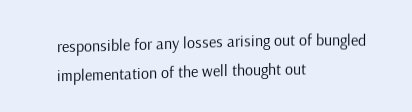responsible for any losses arising out of bungled implementation of the well thought out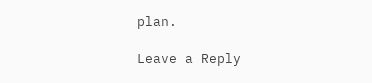plan.

Leave a Reply